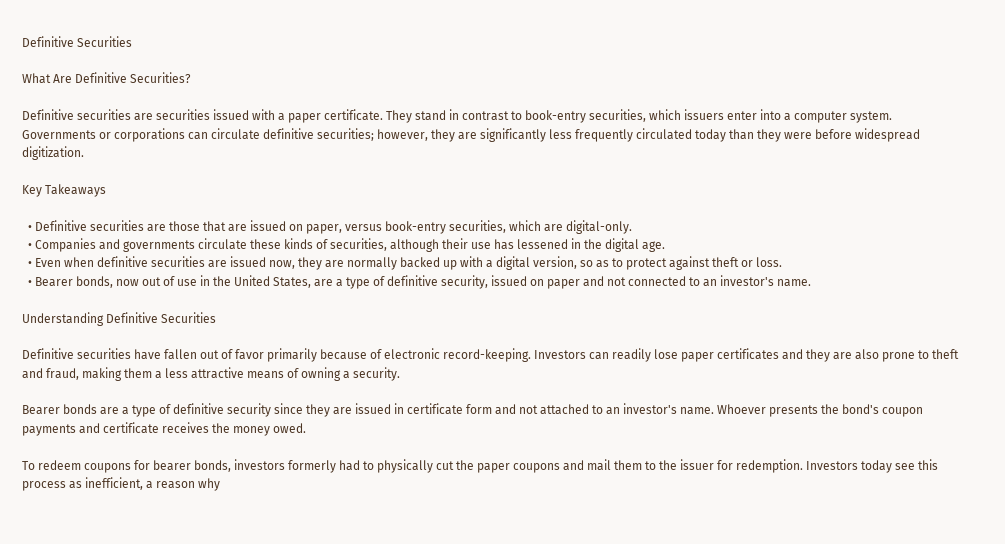Definitive Securities

What Are Definitive Securities?

Definitive securities are securities issued with a paper certificate. They stand in contrast to book-entry securities, which issuers enter into a computer system. Governments or corporations can circulate definitive securities; however, they are significantly less frequently circulated today than they were before widespread digitization.

Key Takeaways

  • Definitive securities are those that are issued on paper, versus book-entry securities, which are digital-only.
  • Companies and governments circulate these kinds of securities, although their use has lessened in the digital age.
  • Even when definitive securities are issued now, they are normally backed up with a digital version, so as to protect against theft or loss.
  • Bearer bonds, now out of use in the United States, are a type of definitive security, issued on paper and not connected to an investor's name.

Understanding Definitive Securities

Definitive securities have fallen out of favor primarily because of electronic record-keeping. Investors can readily lose paper certificates and they are also prone to theft and fraud, making them a less attractive means of owning a security.

Bearer bonds are a type of definitive security since they are issued in certificate form and not attached to an investor's name. Whoever presents the bond's coupon payments and certificate receives the money owed.

To redeem coupons for bearer bonds, investors formerly had to physically cut the paper coupons and mail them to the issuer for redemption. Investors today see this process as inefficient, a reason why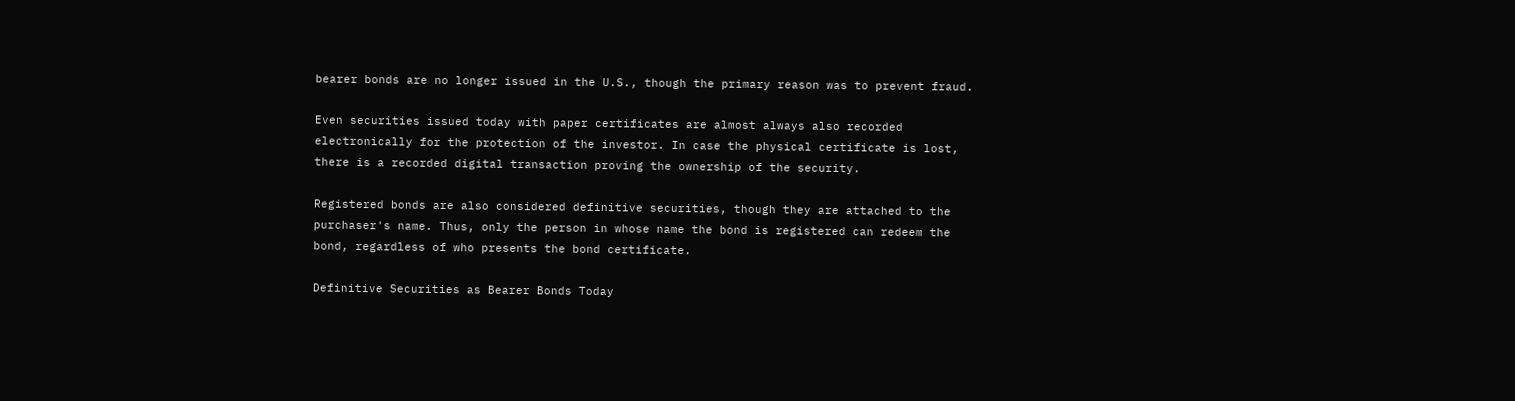bearer bonds are no longer issued in the U.S., though the primary reason was to prevent fraud.

Even securities issued today with paper certificates are almost always also recorded electronically for the protection of the investor. In case the physical certificate is lost, there is a recorded digital transaction proving the ownership of the security.

Registered bonds are also considered definitive securities, though they are attached to the purchaser's name. Thus, only the person in whose name the bond is registered can redeem the bond, regardless of who presents the bond certificate.

Definitive Securities as Bearer Bonds Today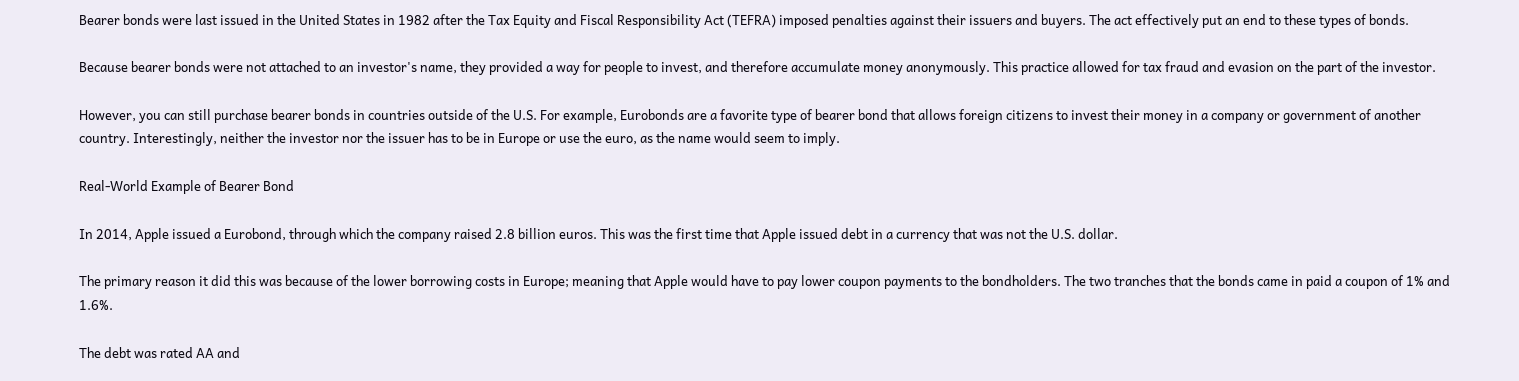Bearer bonds were last issued in the United States in 1982 after the Tax Equity and Fiscal Responsibility Act (TEFRA) imposed penalties against their issuers and buyers. The act effectively put an end to these types of bonds.

Because bearer bonds were not attached to an investor's name, they provided a way for people to invest, and therefore accumulate money anonymously. This practice allowed for tax fraud and evasion on the part of the investor.

However, you can still purchase bearer bonds in countries outside of the U.S. For example, Eurobonds are a favorite type of bearer bond that allows foreign citizens to invest their money in a company or government of another country. Interestingly, neither the investor nor the issuer has to be in Europe or use the euro, as the name would seem to imply.

Real-World Example of Bearer Bond

In 2014, Apple issued a Eurobond, through which the company raised 2.8 billion euros. This was the first time that Apple issued debt in a currency that was not the U.S. dollar.

The primary reason it did this was because of the lower borrowing costs in Europe; meaning that Apple would have to pay lower coupon payments to the bondholders. The two tranches that the bonds came in paid a coupon of 1% and 1.6%.

The debt was rated AA and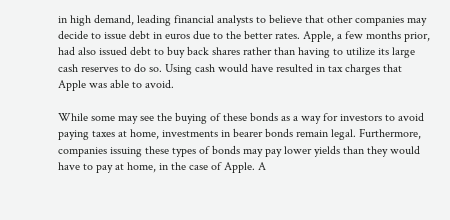in high demand, leading financial analysts to believe that other companies may decide to issue debt in euros due to the better rates. Apple, a few months prior, had also issued debt to buy back shares rather than having to utilize its large cash reserves to do so. Using cash would have resulted in tax charges that Apple was able to avoid.

While some may see the buying of these bonds as a way for investors to avoid paying taxes at home, investments in bearer bonds remain legal. Furthermore, companies issuing these types of bonds may pay lower yields than they would have to pay at home, in the case of Apple. A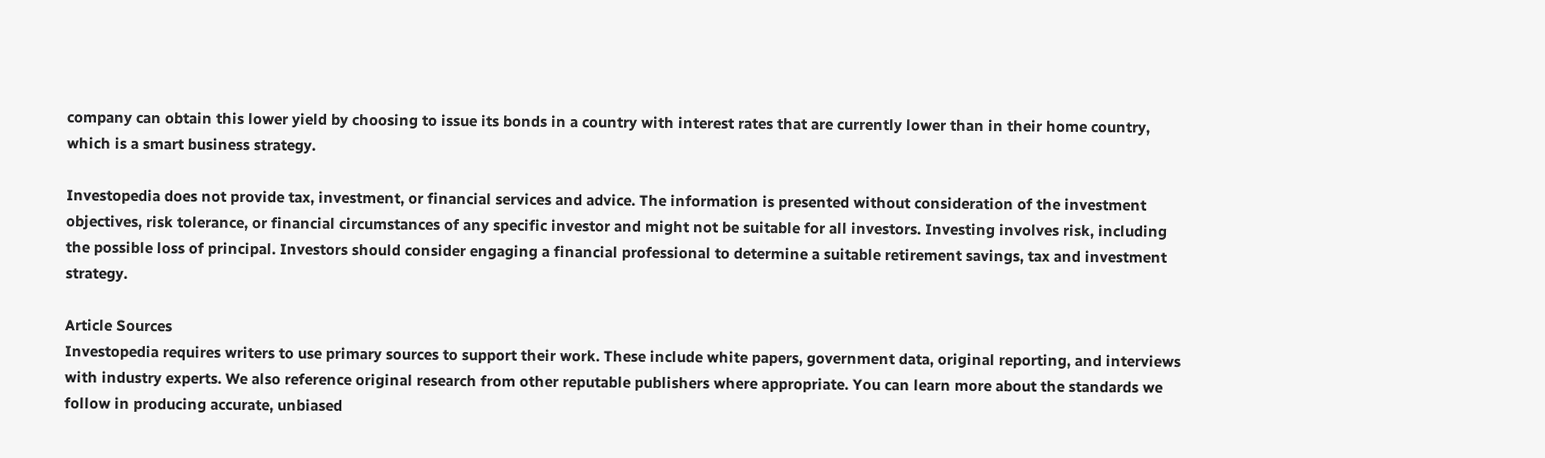company can obtain this lower yield by choosing to issue its bonds in a country with interest rates that are currently lower than in their home country, which is a smart business strategy.

Investopedia does not provide tax, investment, or financial services and advice. The information is presented without consideration of the investment objectives, risk tolerance, or financial circumstances of any specific investor and might not be suitable for all investors. Investing involves risk, including the possible loss of principal. Investors should consider engaging a financial professional to determine a suitable retirement savings, tax and investment strategy.

Article Sources
Investopedia requires writers to use primary sources to support their work. These include white papers, government data, original reporting, and interviews with industry experts. We also reference original research from other reputable publishers where appropriate. You can learn more about the standards we follow in producing accurate, unbiased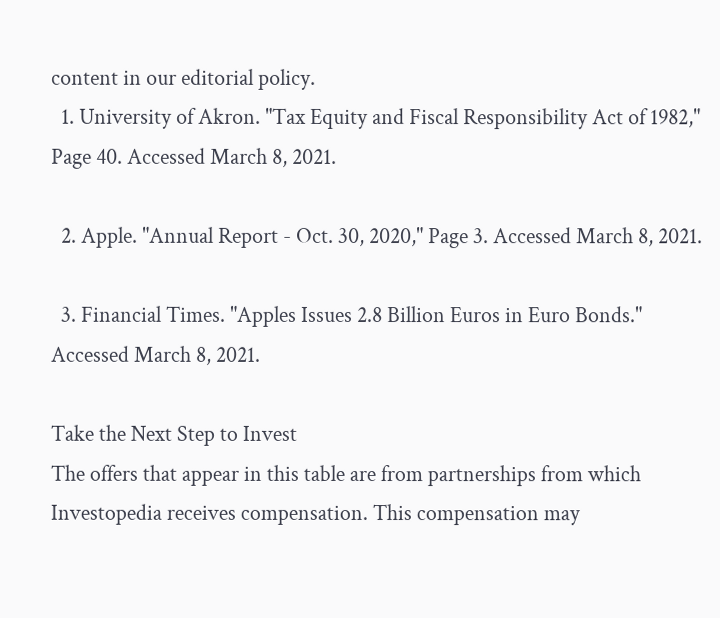content in our editorial policy.
  1. University of Akron. "Tax Equity and Fiscal Responsibility Act of 1982," Page 40. Accessed March 8, 2021.

  2. Apple. "Annual Report - Oct. 30, 2020," Page 3. Accessed March 8, 2021.

  3. Financial Times. "Apples Issues 2.8 Billion Euros in Euro Bonds." Accessed March 8, 2021.

Take the Next Step to Invest
The offers that appear in this table are from partnerships from which Investopedia receives compensation. This compensation may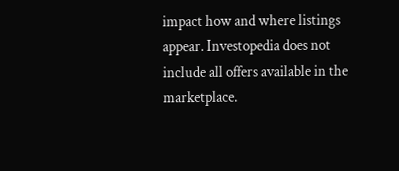impact how and where listings appear. Investopedia does not include all offers available in the marketplace.